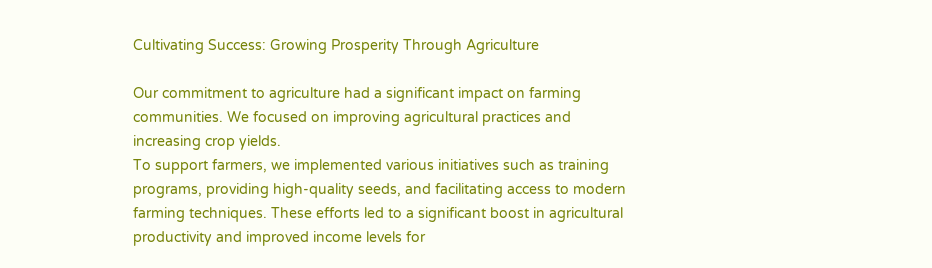Cultivating Success: Growing Prosperity Through Agriculture

Our commitment to agriculture had a significant impact on farming communities. We focused on improving agricultural practices and increasing crop yields.
To support farmers, we implemented various initiatives such as training programs, providing high-quality seeds, and facilitating access to modern farming techniques. These efforts led to a significant boost in agricultural productivity and improved income levels for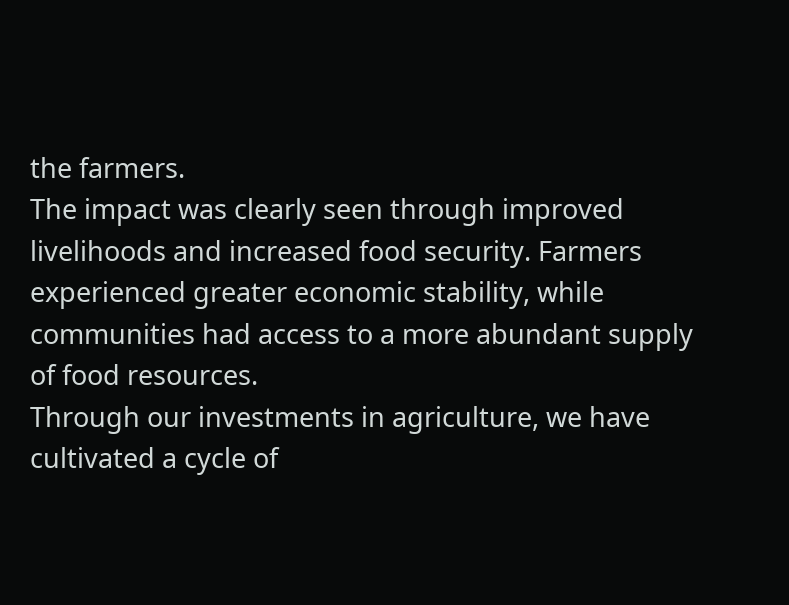the farmers.
The impact was clearly seen through improved livelihoods and increased food security. Farmers experienced greater economic stability, while communities had access to a more abundant supply of food resources.
Through our investments in agriculture, we have cultivated a cycle of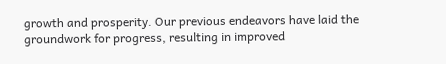growth and prosperity. Our previous endeavors have laid the groundwork for progress, resulting in improved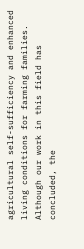agricultural self-sufficiency and enhanced living conditions for farming families. Although our work in this field has concluded, the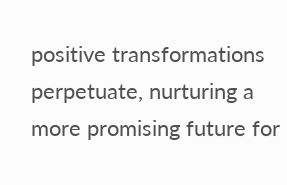positive transformations perpetuate, nurturing a more promising future for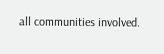all communities involved.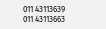011 43113639
011 43113663